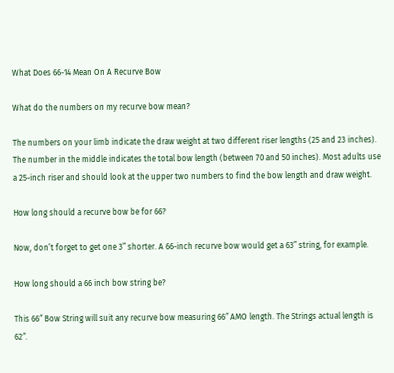What Does 66-14 Mean On A Recurve Bow

What do the numbers on my recurve bow mean?

The numbers on your limb indicate the draw weight at two different riser lengths (25 and 23 inches). The number in the middle indicates the total bow length (between 70 and 50 inches). Most adults use a 25-inch riser and should look at the upper two numbers to find the bow length and draw weight.

How long should a recurve bow be for 66?

Now, don’t forget to get one 3” shorter. A 66-inch recurve bow would get a 63” string, for example.

How long should a 66 inch bow string be?

This 66″ Bow String will suit any recurve bow measuring 66″ AMO length. The Strings actual length is 62″.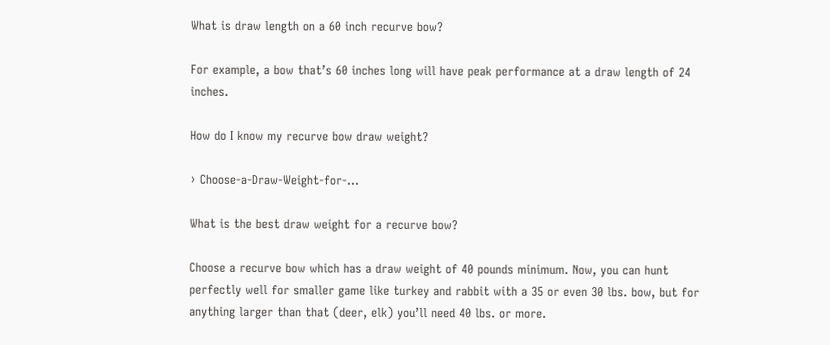What is draw length on a 60 inch recurve bow?

For example, a bow that’s 60 inches long will have peak performance at a draw length of 24 inches.

How do I know my recurve bow draw weight?

› Choose-a-Draw-Weight-for-…

What is the best draw weight for a recurve bow?

Choose a recurve bow which has a draw weight of 40 pounds minimum. Now, you can hunt perfectly well for smaller game like turkey and rabbit with a 35 or even 30 lbs. bow, but for anything larger than that (deer, elk) you’ll need 40 lbs. or more.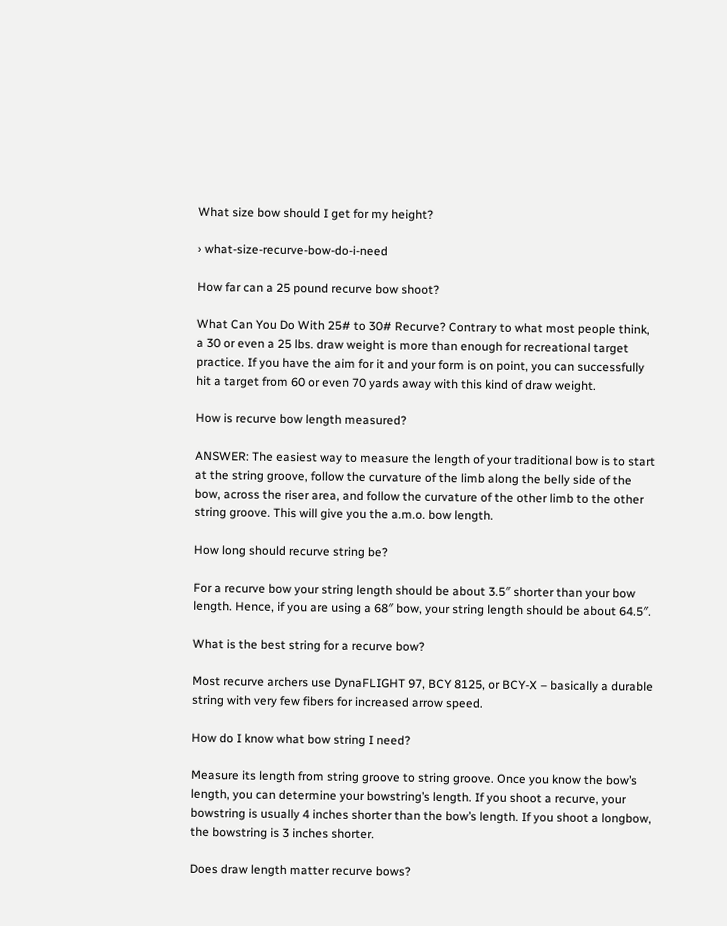What size bow should I get for my height?

› what-size-recurve-bow-do-i-need

How far can a 25 pound recurve bow shoot?

What Can You Do With 25# to 30# Recurve? Contrary to what most people think, a 30 or even a 25 lbs. draw weight is more than enough for recreational target practice. If you have the aim for it and your form is on point, you can successfully hit a target from 60 or even 70 yards away with this kind of draw weight.

How is recurve bow length measured?

ANSWER: The easiest way to measure the length of your traditional bow is to start at the string groove, follow the curvature of the limb along the belly side of the bow, across the riser area, and follow the curvature of the other limb to the other string groove. This will give you the a.m.o. bow length.

How long should recurve string be?

For a recurve bow your string length should be about 3.5″ shorter than your bow length. Hence, if you are using a 68″ bow, your string length should be about 64.5″.

What is the best string for a recurve bow?

Most recurve archers use DynaFLIGHT 97, BCY 8125, or BCY-X – basically a durable string with very few fibers for increased arrow speed.

How do I know what bow string I need?

Measure its length from string groove to string groove. Once you know the bow’s length, you can determine your bowstring’s length. If you shoot a recurve, your bowstring is usually 4 inches shorter than the bow’s length. If you shoot a longbow, the bowstring is 3 inches shorter.

Does draw length matter recurve bows?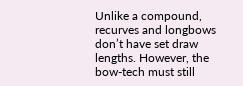Unlike a compound, recurves and longbows don’t have set draw lengths. However, the bow-tech must still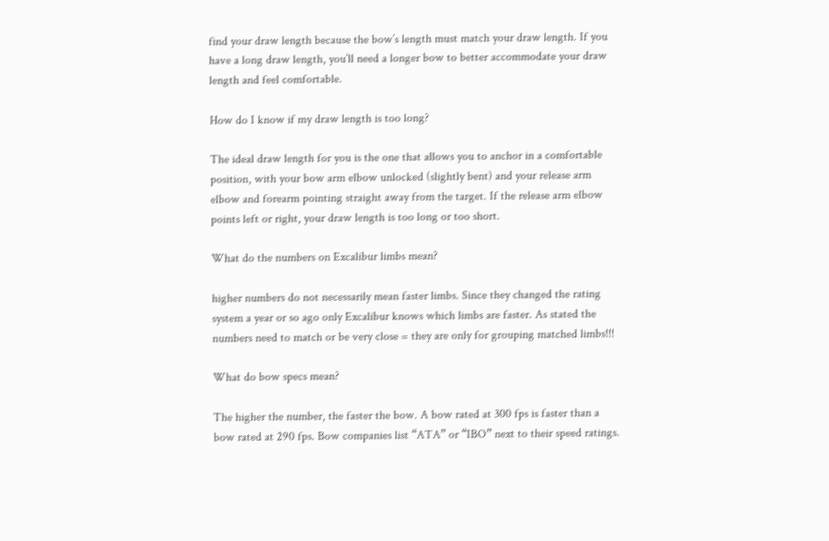find your draw length because the bow’s length must match your draw length. If you have a long draw length, you’ll need a longer bow to better accommodate your draw length and feel comfortable.

How do I know if my draw length is too long?

The ideal draw length for you is the one that allows you to anchor in a comfortable position, with your bow arm elbow unlocked (slightly bent) and your release arm elbow and forearm pointing straight away from the target. If the release arm elbow points left or right, your draw length is too long or too short.

What do the numbers on Excalibur limbs mean?

higher numbers do not necessarily mean faster limbs. Since they changed the rating system a year or so ago only Excalibur knows which limbs are faster. As stated the numbers need to match or be very close = they are only for grouping matched limbs!!!

What do bow specs mean?

The higher the number, the faster the bow. A bow rated at 300 fps is faster than a bow rated at 290 fps. Bow companies list “ATA” or “IBO” next to their speed ratings.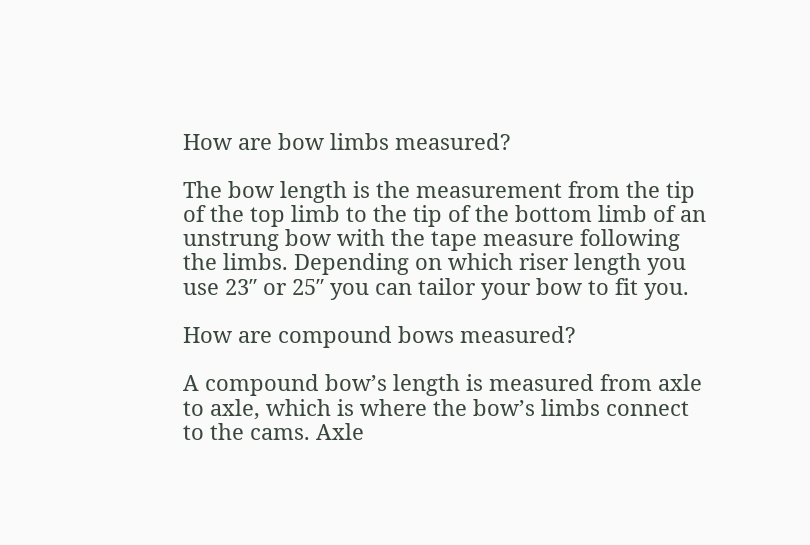How are bow limbs measured?

The bow length is the measurement from the tip of the top limb to the tip of the bottom limb of an unstrung bow with the tape measure following the limbs. Depending on which riser length you use 23″ or 25″ you can tailor your bow to fit you.

How are compound bows measured?

A compound bow’s length is measured from axle to axle, which is where the bow’s limbs connect to the cams. Axle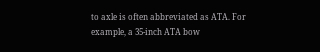to axle is often abbreviated as ATA. For example, a 35-inch ATA bow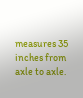measures 35 inches from axle to axle.